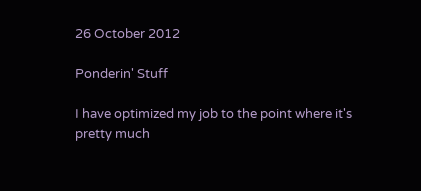26 October 2012

Ponderin' Stuff

I have optimized my job to the point where it's pretty much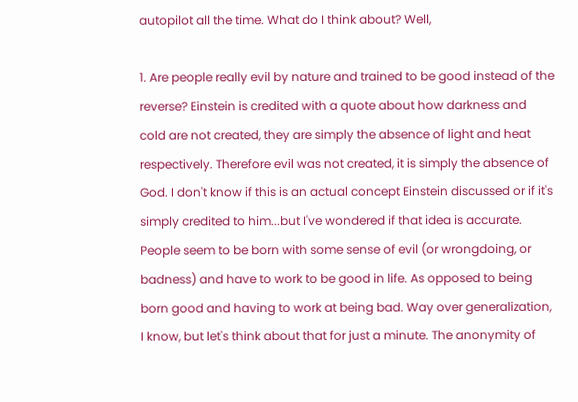autopilot all the time. What do I think about? Well,

1. Are people really evil by nature and trained to be good instead of the reverse? Einstein is credited with a quote about how darkness and cold are not created, they are simply the absence of light and heat respectively. Therefore evil was not created, it is simply the absence of God. I don't know if this is an actual concept Einstein discussed or if it's simply credited to him...but I've wondered if that idea is accurate. People seem to be born with some sense of evil (or wrongdoing, or badness) and have to work to be good in life. As opposed to being born good and having to work at being bad. Way over generalization, I know, but let's think about that for just a minute. The anonymity of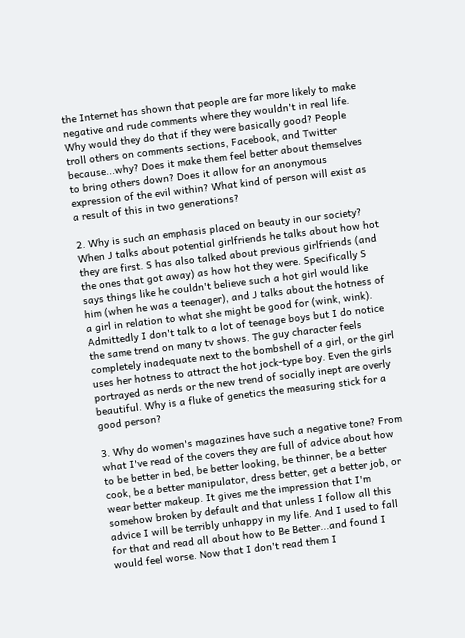the Internet has shown that people are far more likely to make negative and rude comments where they wouldn't in real life. Why would they do that if they were basically good? People troll others on comments sections, Facebook, and Twitter because...why? Does it make them feel better about themselves to bring others down? Does it allow for an anonymous expression of the evil within? What kind of person will exist as a result of this in two generations?

2. Why is such an emphasis placed on beauty in our society? When J talks about potential girlfriends he talks about how hot they are first. S has also talked about previous girlfriends (and the ones that got away) as how hot they were. Specifically S says things like he couldn't believe such a hot girl would like him (when he was a teenager), and J talks about the hotness of a girl in relation to what she might be good for (wink, wink). Admittedly I don't talk to a lot of teenage boys but I do notice the same trend on many tv shows. The guy character feels completely inadequate next to the bombshell of a girl, or the girl uses her hotness to attract the hot jock-type boy. Even the girls portrayed as nerds or the new trend of socially inept are overly beautiful. Why is a fluke of genetics the measuring stick for a good person?

3. Why do women's magazines have such a negative tone? From what I've read of the covers they are full of advice about how to be better in bed, be better looking, be thinner, be a better cook, be a better manipulator, dress better, get a better job, or wear better makeup. It gives me the impression that I'm somehow broken by default and that unless I follow all this advice I will be terribly unhappy in my life. And I used to fall for that and read all about how to Be Better...and found I would feel worse. Now that I don't read them I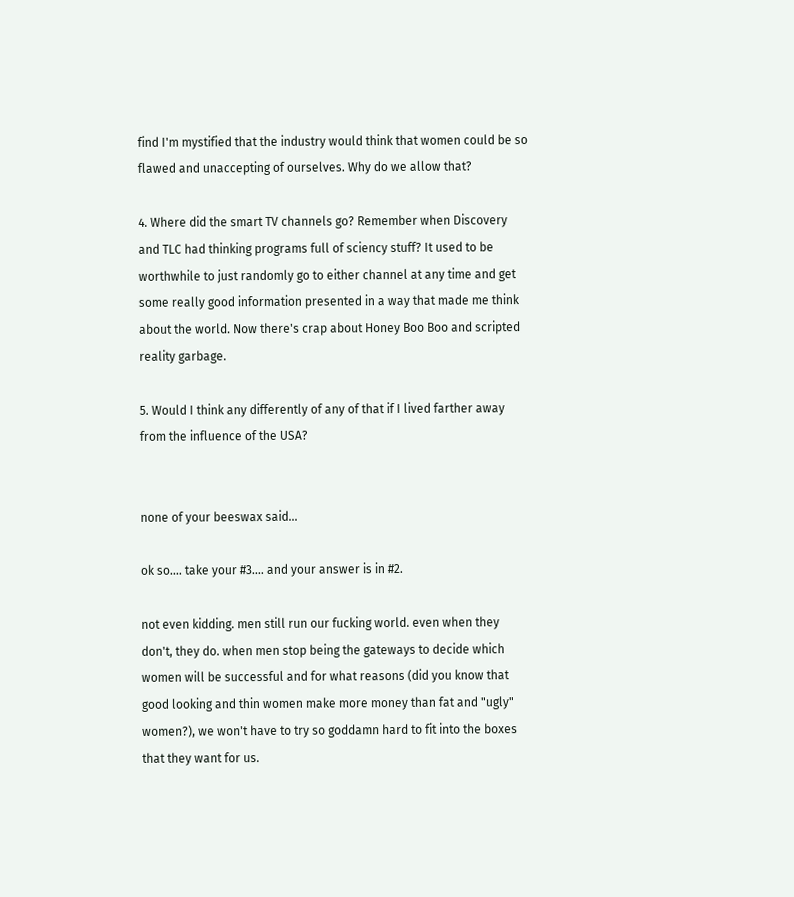find I'm mystified that the industry would think that women could be so flawed and unaccepting of ourselves. Why do we allow that?

4. Where did the smart TV channels go? Remember when Discovery and TLC had thinking programs full of sciency stuff? It used to be worthwhile to just randomly go to either channel at any time and get some really good information presented in a way that made me think about the world. Now there's crap about Honey Boo Boo and scripted reality garbage.

5. Would I think any differently of any of that if I lived farther away from the influence of the USA?


none of your beeswax said...

ok so.... take your #3.... and your answer is in #2.

not even kidding. men still run our fucking world. even when they don't, they do. when men stop being the gateways to decide which women will be successful and for what reasons (did you know that good looking and thin women make more money than fat and "ugly" women?), we won't have to try so goddamn hard to fit into the boxes that they want for us.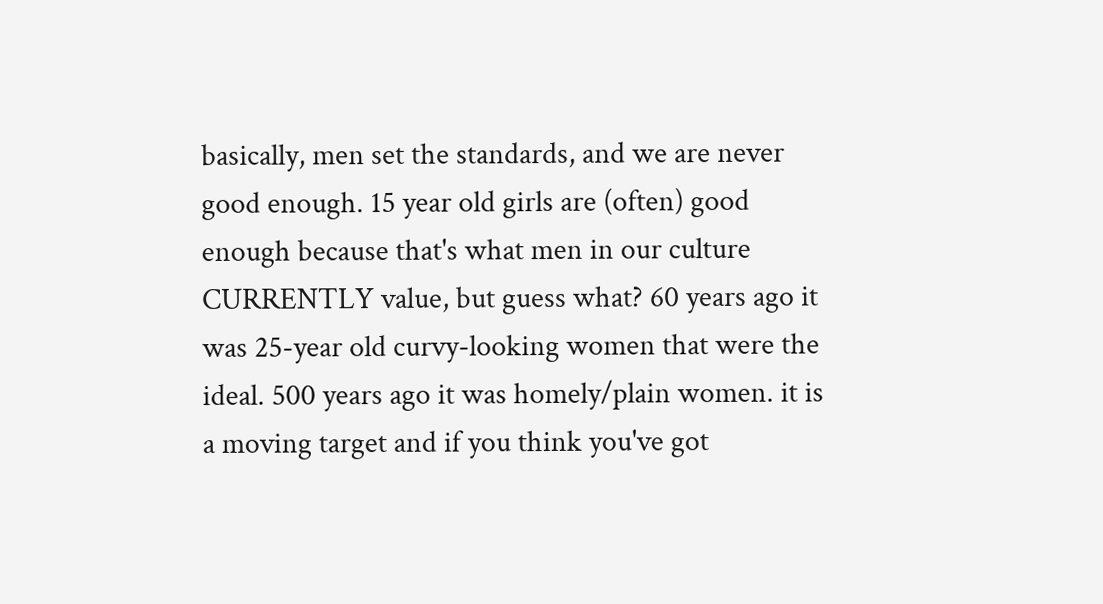basically, men set the standards, and we are never good enough. 15 year old girls are (often) good enough because that's what men in our culture CURRENTLY value, but guess what? 60 years ago it was 25-year old curvy-looking women that were the ideal. 500 years ago it was homely/plain women. it is a moving target and if you think you've got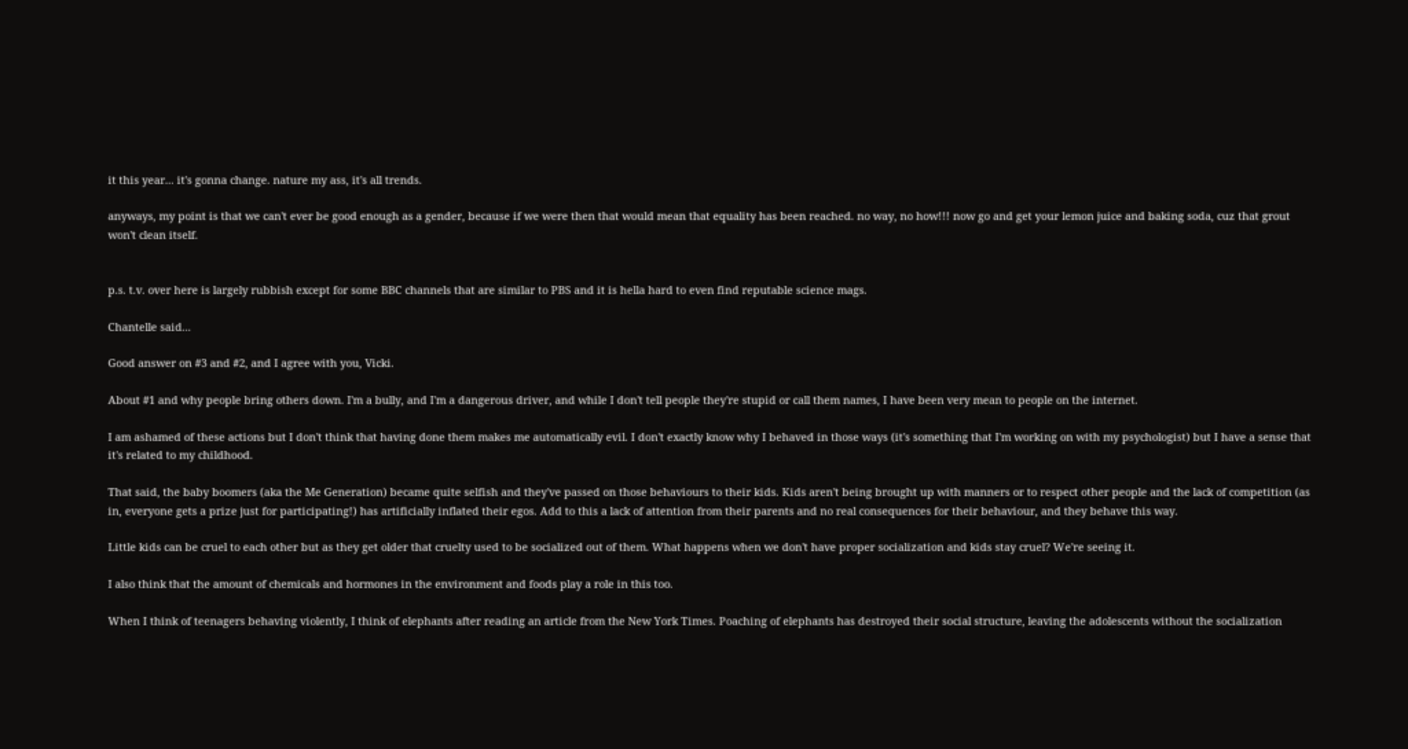it this year... it's gonna change. nature my ass, it's all trends.

anyways, my point is that we can't ever be good enough as a gender, because if we were then that would mean that equality has been reached. no way, no how!!! now go and get your lemon juice and baking soda, cuz that grout won't clean itself.


p.s. t.v. over here is largely rubbish except for some BBC channels that are similar to PBS and it is hella hard to even find reputable science mags.

Chantelle said...

Good answer on #3 and #2, and I agree with you, Vicki.

About #1 and why people bring others down. I'm a bully, and I'm a dangerous driver, and while I don't tell people they're stupid or call them names, I have been very mean to people on the internet.

I am ashamed of these actions but I don't think that having done them makes me automatically evil. I don't exactly know why I behaved in those ways (it's something that I'm working on with my psychologist) but I have a sense that it's related to my childhood.

That said, the baby boomers (aka the Me Generation) became quite selfish and they've passed on those behaviours to their kids. Kids aren't being brought up with manners or to respect other people and the lack of competition (as in, everyone gets a prize just for participating!) has artificially inflated their egos. Add to this a lack of attention from their parents and no real consequences for their behaviour, and they behave this way.

Little kids can be cruel to each other but as they get older that cruelty used to be socialized out of them. What happens when we don't have proper socialization and kids stay cruel? We're seeing it.

I also think that the amount of chemicals and hormones in the environment and foods play a role in this too.

When I think of teenagers behaving violently, I think of elephants after reading an article from the New York Times. Poaching of elephants has destroyed their social structure, leaving the adolescents without the socialization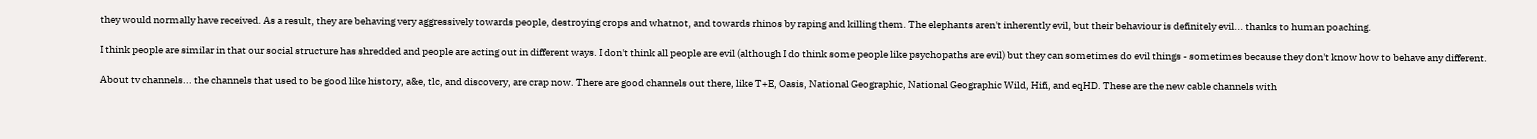they would normally have received. As a result, they are behaving very aggressively towards people, destroying crops and whatnot, and towards rhinos by raping and killing them. The elephants aren't inherently evil, but their behaviour is definitely evil... thanks to human poaching.

I think people are similar in that our social structure has shredded and people are acting out in different ways. I don't think all people are evil (although I do think some people like psychopaths are evil) but they can sometimes do evil things - sometimes because they don't know how to behave any different.

About tv channels... the channels that used to be good like history, a&e, tlc, and discovery, are crap now. There are good channels out there, like T+E, Oasis, National Geographic, National Geographic Wild, Hifi, and eqHD. These are the new cable channels with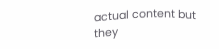actual content but they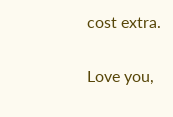cost extra.

Love you,